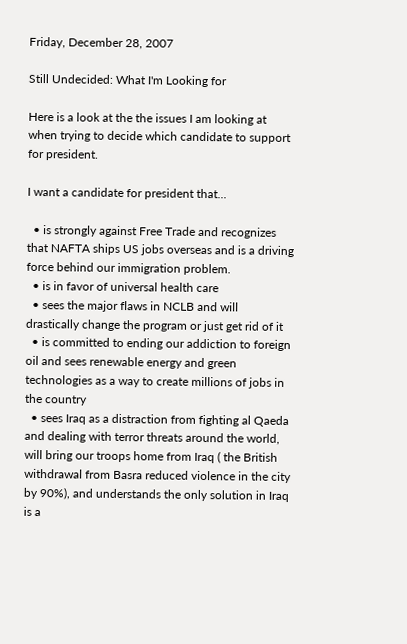Friday, December 28, 2007

Still Undecided: What I'm Looking for

Here is a look at the the issues I am looking at when trying to decide which candidate to support for president.

I want a candidate for president that...

  • is strongly against Free Trade and recognizes that NAFTA ships US jobs overseas and is a driving force behind our immigration problem.
  • is in favor of universal health care
  • sees the major flaws in NCLB and will drastically change the program or just get rid of it
  • is committed to ending our addiction to foreign oil and sees renewable energy and green technologies as a way to create millions of jobs in the country
  • sees Iraq as a distraction from fighting al Qaeda and dealing with terror threats around the world, will bring our troops home from Iraq ( the British withdrawal from Basra reduced violence in the city by 90%), and understands the only solution in Iraq is a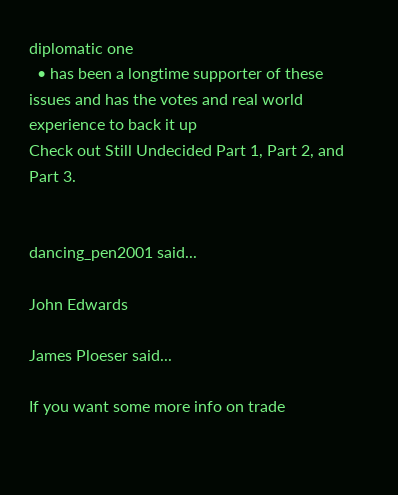diplomatic one
  • has been a longtime supporter of these issues and has the votes and real world experience to back it up
Check out Still Undecided Part 1, Part 2, and Part 3.


dancing_pen2001 said...

John Edwards

James Ploeser said...

If you want some more info on trade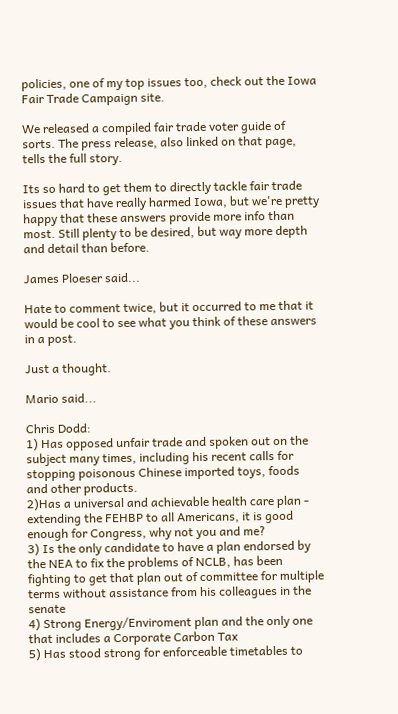policies, one of my top issues too, check out the Iowa Fair Trade Campaign site.

We released a compiled fair trade voter guide of sorts. The press release, also linked on that page, tells the full story.

Its so hard to get them to directly tackle fair trade issues that have really harmed Iowa, but we're pretty happy that these answers provide more info than most. Still plenty to be desired, but way more depth and detail than before.

James Ploeser said...

Hate to comment twice, but it occurred to me that it would be cool to see what you think of these answers in a post.

Just a thought.

Mario said...

Chris Dodd:
1) Has opposed unfair trade and spoken out on the subject many times, including his recent calls for stopping poisonous Chinese imported toys, foods and other products.
2)Has a universal and achievable health care plan - extending the FEHBP to all Americans, it is good enough for Congress, why not you and me?
3) Is the only candidate to have a plan endorsed by the NEA to fix the problems of NCLB, has been fighting to get that plan out of committee for multiple terms without assistance from his colleagues in the senate
4) Strong Energy/Enviroment plan and the only one that includes a Corporate Carbon Tax
5) Has stood strong for enforceable timetables to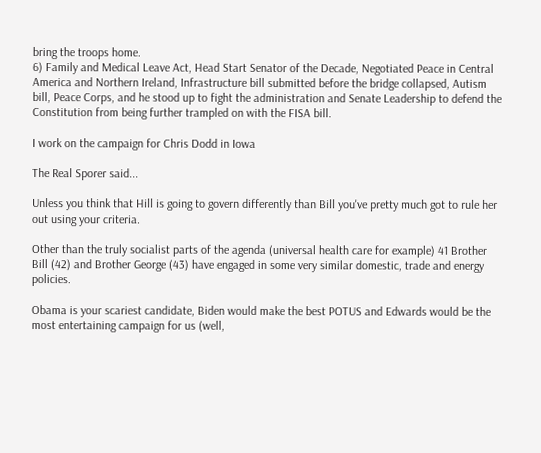bring the troops home.
6) Family and Medical Leave Act, Head Start Senator of the Decade, Negotiated Peace in Central America and Northern Ireland, Infrastructure bill submitted before the bridge collapsed, Autism bill, Peace Corps, and he stood up to fight the administration and Senate Leadership to defend the Constitution from being further trampled on with the FISA bill.

I work on the campaign for Chris Dodd in Iowa

The Real Sporer said...

Unless you think that Hill is going to govern differently than Bill you've pretty much got to rule her out using your criteria.

Other than the truly socialist parts of the agenda (universal health care for example) 41 Brother Bill (42) and Brother George (43) have engaged in some very similar domestic, trade and energy policies.

Obama is your scariest candidate, Biden would make the best POTUS and Edwards would be the most entertaining campaign for us (well,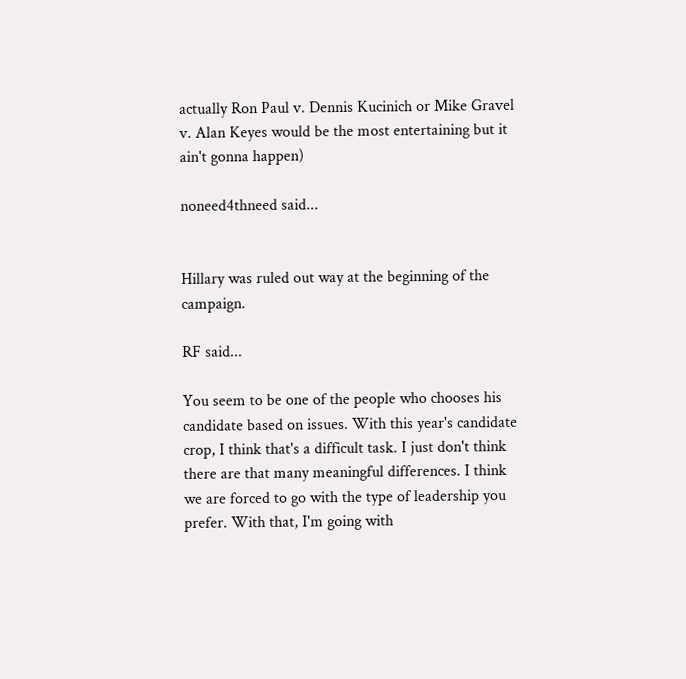actually Ron Paul v. Dennis Kucinich or Mike Gravel v. Alan Keyes would be the most entertaining but it ain't gonna happen)

noneed4thneed said...


Hillary was ruled out way at the beginning of the campaign.

RF said...

You seem to be one of the people who chooses his candidate based on issues. With this year's candidate crop, I think that's a difficult task. I just don't think there are that many meaningful differences. I think we are forced to go with the type of leadership you prefer. With that, I'm going with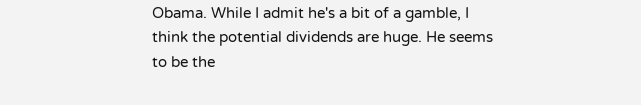Obama. While I admit he's a bit of a gamble, I think the potential dividends are huge. He seems to be the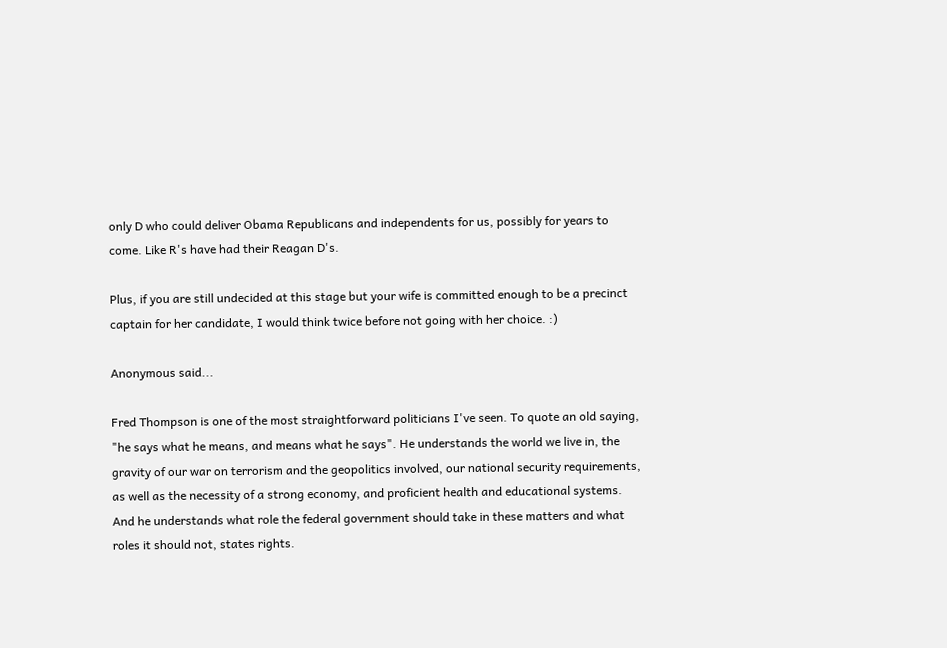only D who could deliver Obama Republicans and independents for us, possibly for years to come. Like R's have had their Reagan D's.

Plus, if you are still undecided at this stage but your wife is committed enough to be a precinct captain for her candidate, I would think twice before not going with her choice. :)

Anonymous said...

Fred Thompson is one of the most straightforward politicians I've seen. To quote an old saying, "he says what he means, and means what he says". He understands the world we live in, the gravity of our war on terrorism and the geopolitics involved, our national security requirements, as well as the necessity of a strong economy, and proficient health and educational systems. And he understands what role the federal government should take in these matters and what roles it should not, states rights.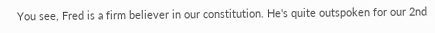You see, Fred is a firm believer in our constitution. He's quite outspoken for our 2nd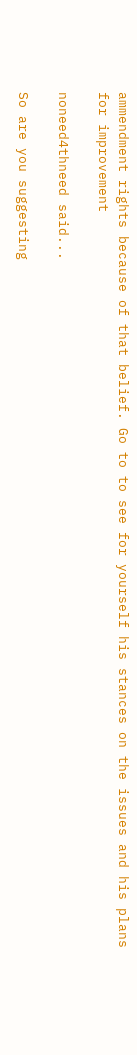ammendment rights because of that belief. Go to to see for yourself his stances on the issues and his plans for improvement

noneed4thneed said...

So are you suggesting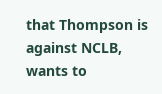that Thompson is against NCLB, wants to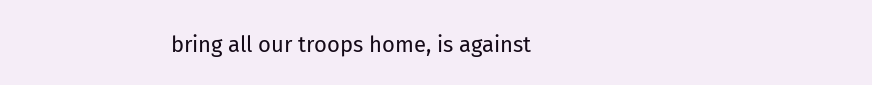bring all our troops home, is against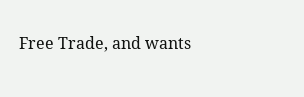Free Trade, and wants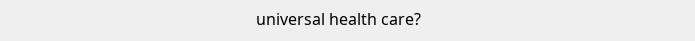universal health care?